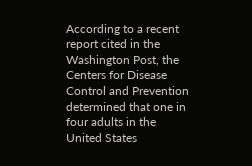According to a recent report cited in the Washington Post, the Centers for Disease Control and Prevention determined that one in four adults in the United States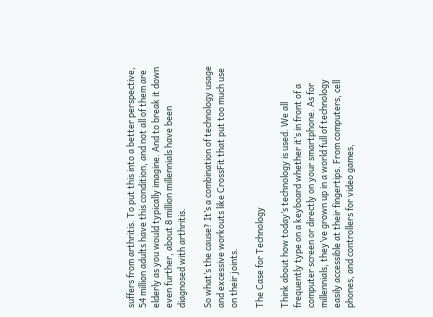suffers from arthritis. To put this into a better perspective, 54 million adults have this condition, and not all of them are elderly as you would typically imagine. And to break it down even further, about 8 million millennials have been diagnosed with arthritis.

So what’s the cause? It’s a combination of technology usage and excessive workouts like CrossFit that put too much use on their joints.

The Case for Technology

Think about how today’s technology is used. We all frequently type on a keyboard whether it’s in front of a computer screen or directly on your smartphone. As for millennials, they’ve grown up in a world full of technology easily accessible at their fingertips. From computers, cell phones, and controllers for video games,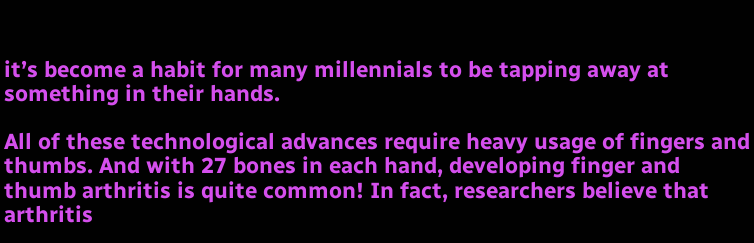it’s become a habit for many millennials to be tapping away at something in their hands.

All of these technological advances require heavy usage of fingers and thumbs. And with 27 bones in each hand, developing finger and thumb arthritis is quite common! In fact, researchers believe that arthritis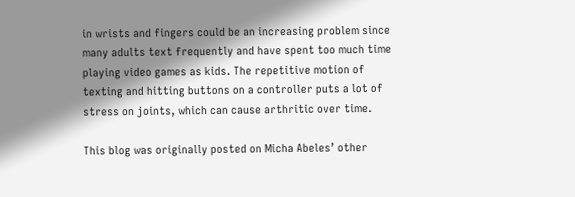in wrists and fingers could be an increasing problem since many adults text frequently and have spent too much time playing video games as kids. The repetitive motion of texting and hitting buttons on a controller puts a lot of stress on joints, which can cause arthritic over time.

This blog was originally posted on Micha Abeles’ other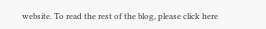website. To read the rest of the blog, please click here